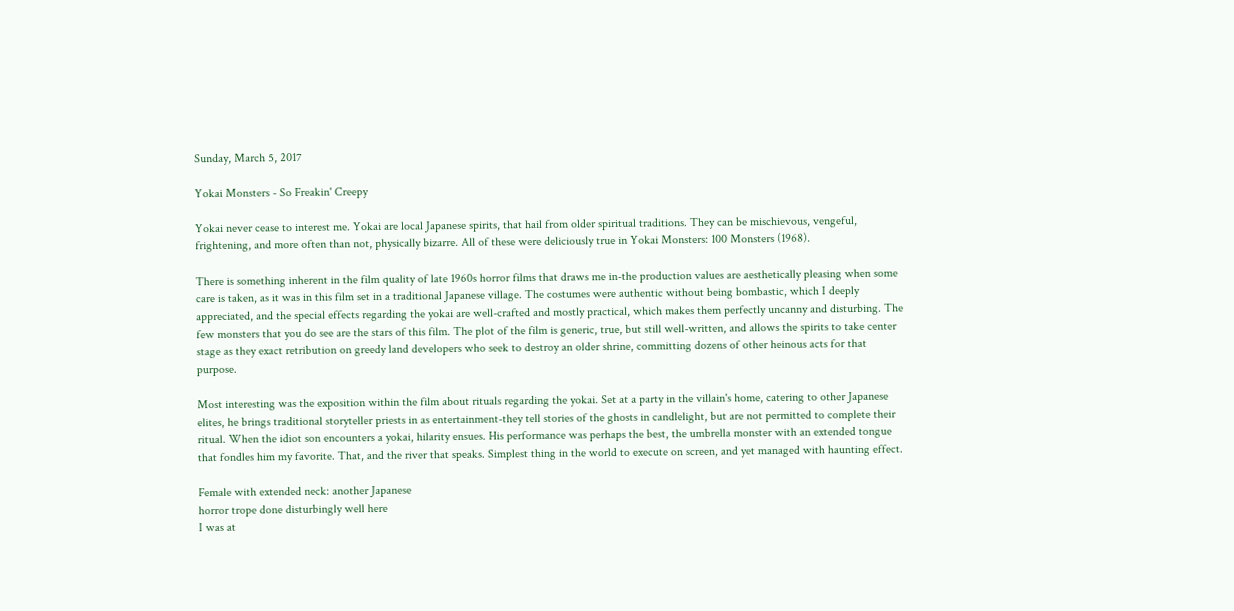Sunday, March 5, 2017

Yokai Monsters - So Freakin' Creepy

Yokai never cease to interest me. Yokai are local Japanese spirits, that hail from older spiritual traditions. They can be mischievous, vengeful, frightening, and more often than not, physically bizarre. All of these were deliciously true in Yokai Monsters: 100 Monsters (1968).

There is something inherent in the film quality of late 1960s horror films that draws me in-the production values are aesthetically pleasing when some care is taken, as it was in this film set in a traditional Japanese village. The costumes were authentic without being bombastic, which I deeply appreciated, and the special effects regarding the yokai are well-crafted and mostly practical, which makes them perfectly uncanny and disturbing. The few monsters that you do see are the stars of this film. The plot of the film is generic, true, but still well-written, and allows the spirits to take center stage as they exact retribution on greedy land developers who seek to destroy an older shrine, committing dozens of other heinous acts for that purpose.

Most interesting was the exposition within the film about rituals regarding the yokai. Set at a party in the villain's home, catering to other Japanese elites, he brings traditional storyteller priests in as entertainment-they tell stories of the ghosts in candlelight, but are not permitted to complete their ritual. When the idiot son encounters a yokai, hilarity ensues. His performance was perhaps the best, the umbrella monster with an extended tongue that fondles him my favorite. That, and the river that speaks. Simplest thing in the world to execute on screen, and yet managed with haunting effect.

Female with extended neck: another Japanese
horror trope done disturbingly well here
I was at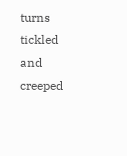turns tickled and creeped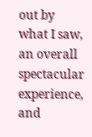out by what I saw, an overall spectacular experience, and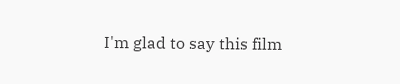I'm glad to say this film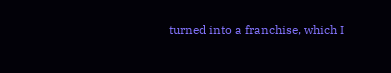turned into a franchise, which I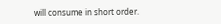will consume in short order.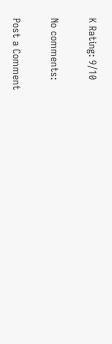K Rating: 9/10

No comments:

Post a Comment